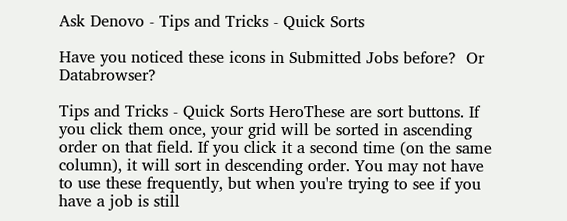Ask Denovo - Tips and Tricks - Quick Sorts

Have you noticed these icons in Submitted Jobs before?  Or Databrowser?

Tips and Tricks - Quick Sorts HeroThese are sort buttons. If you click them once, your grid will be sorted in ascending order on that field. If you click it a second time (on the same column), it will sort in descending order. You may not have to use these frequently, but when you're trying to see if you have a job is still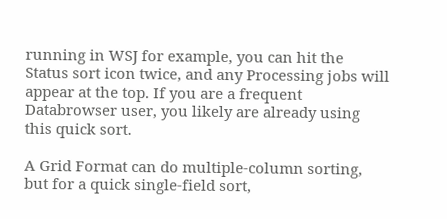running in WSJ for example, you can hit the Status sort icon twice, and any Processing jobs will appear at the top. If you are a frequent Databrowser user, you likely are already using this quick sort.

A Grid Format can do multiple-column sorting, but for a quick single-field sort,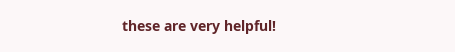these are very helpful!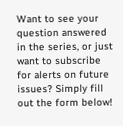Want to see your question answered in the series, or just want to subscribe for alerts on future issues? Simply fill out the form below!